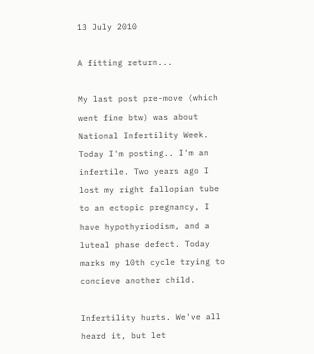13 July 2010

A fitting return...

My last post pre-move (which went fine btw) was about National Infertility Week.  Today I'm posting.. I'm an infertile. Two years ago I lost my right fallopian tube to an ectopic pregnancy, I have hypothyriodism, and a luteal phase defect. Today marks my 10th cycle trying to concieve another child.

Infertility hurts. We've all heard it, but let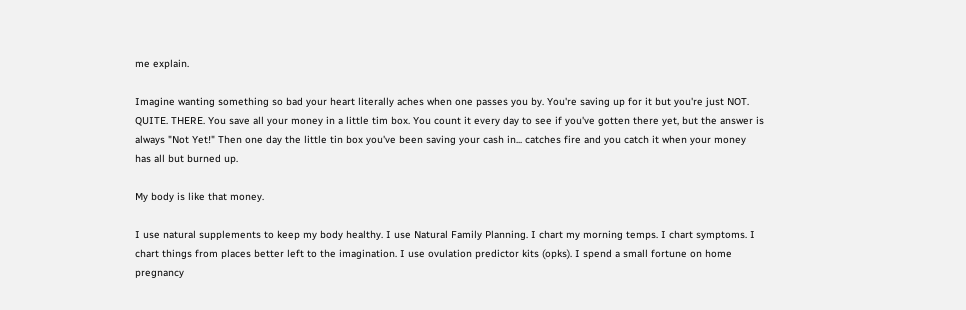me explain.

Imagine wanting something so bad your heart literally aches when one passes you by. You're saving up for it but you're just NOT. QUITE. THERE. You save all your money in a little tim box. You count it every day to see if you've gotten there yet, but the answer is always "Not Yet!" Then one day the little tin box you've been saving your cash in... catches fire and you catch it when your money has all but burned up.

My body is like that money.

I use natural supplements to keep my body healthy. I use Natural Family Planning. I chart my morning temps. I chart symptoms. I chart things from places better left to the imagination. I use ovulation predictor kits (opks). I spend a small fortune on home pregnancy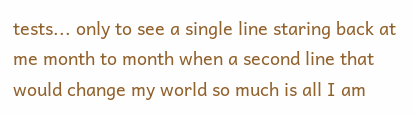tests... only to see a single line staring back at me month to month when a second line that would change my world so much is all I am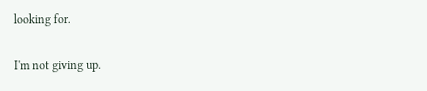looking for.

I'm not giving up.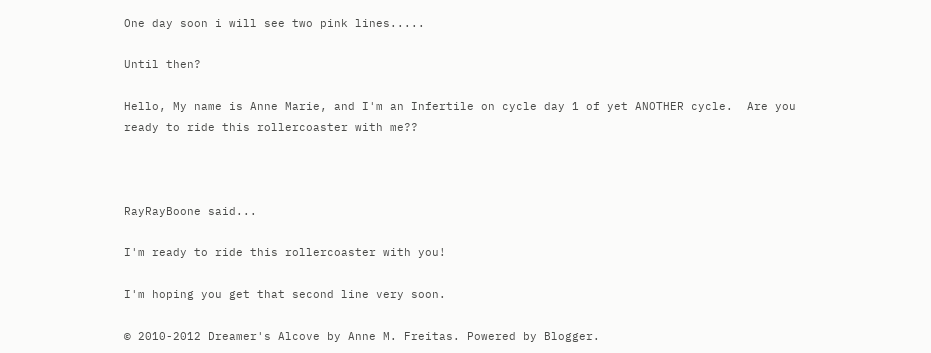One day soon i will see two pink lines.....

Until then?

Hello, My name is Anne Marie, and I'm an Infertile on cycle day 1 of yet ANOTHER cycle.  Are you ready to ride this rollercoaster with me??



RayRayBoone said...

I'm ready to ride this rollercoaster with you!

I'm hoping you get that second line very soon.

© 2010-2012 Dreamer's Alcove by Anne M. Freitas. Powered by Blogger.